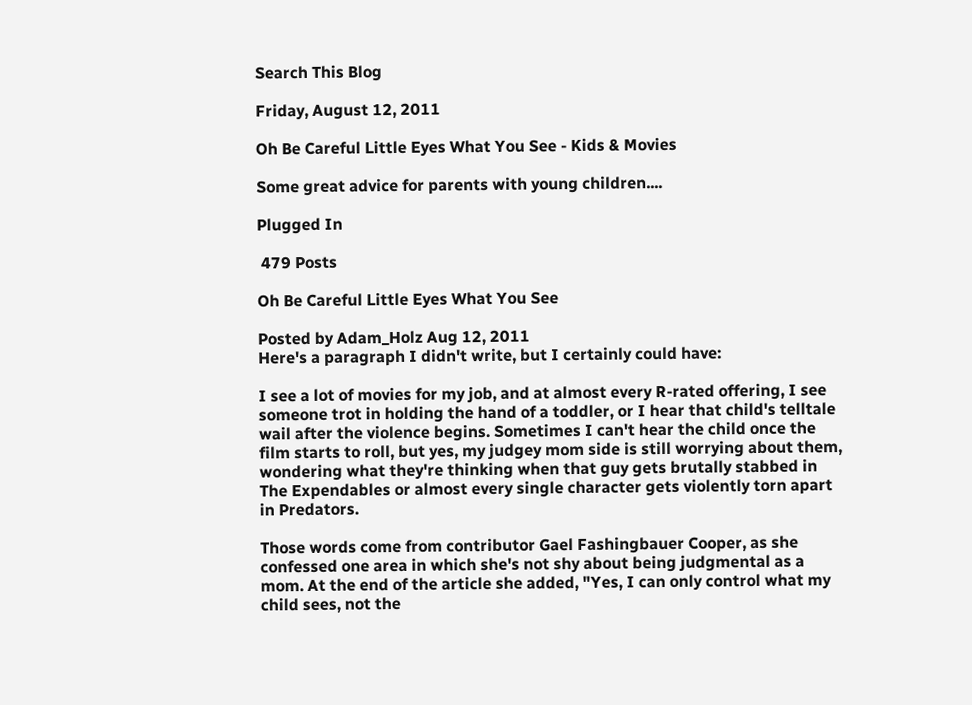Search This Blog

Friday, August 12, 2011

Oh Be Careful Little Eyes What You See - Kids & Movies

Some great advice for parents with young children....

Plugged In

 479 Posts

Oh Be Careful Little Eyes What You See

Posted by Adam_Holz Aug 12, 2011
Here's a paragraph I didn't write, but I certainly could have:

I see a lot of movies for my job, and at almost every R-rated offering, I see someone trot in holding the hand of a toddler, or I hear that child's telltale wail after the violence begins. Sometimes I can't hear the child once the film starts to roll, but yes, my judgey mom side is still worrying about them, wondering what they're thinking when that guy gets brutally stabbed in The Expendables or almost every single character gets violently torn apart in Predators.

Those words come from contributor Gael Fashingbauer Cooper, as she confessed one area in which she's not shy about being judgmental as a mom. At the end of the article she added, "Yes, I can only control what my child sees, not the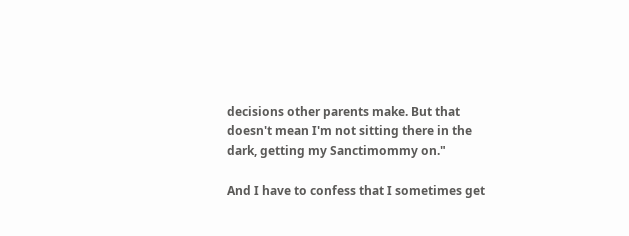decisions other parents make. But that doesn't mean I'm not sitting there in the dark, getting my Sanctimommy on."

And I have to confess that I sometimes get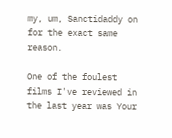my, um, Sanctidaddy on for the exact same reason.

One of the foulest films I've reviewed in the last year was Your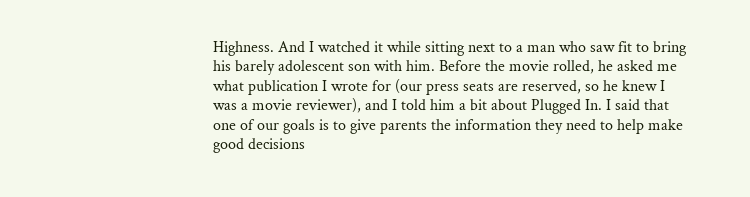Highness. And I watched it while sitting next to a man who saw fit to bring his barely adolescent son with him. Before the movie rolled, he asked me what publication I wrote for (our press seats are reserved, so he knew I was a movie reviewer), and I told him a bit about Plugged In. I said that one of our goals is to give parents the information they need to help make good decisions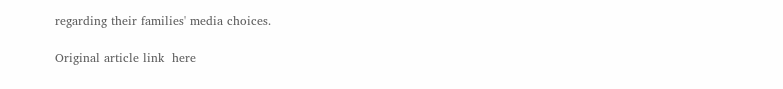regarding their families' media choices.

Original article link  here